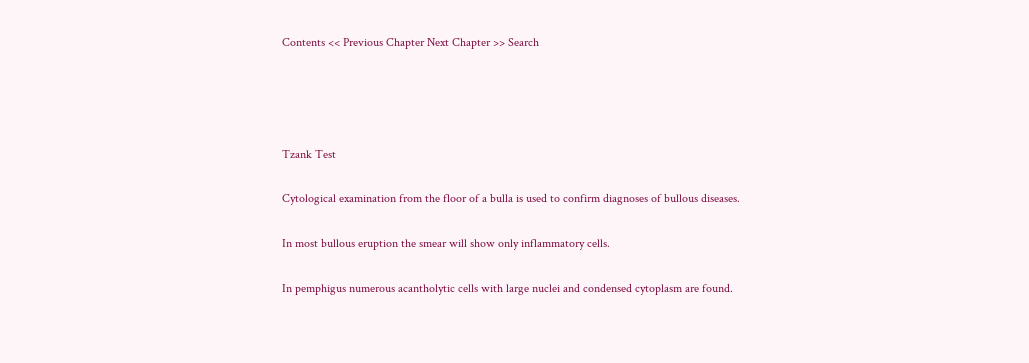Contents << Previous Chapter Next Chapter >> Search




Tzank Test

Cytological examination from the floor of a bulla is used to confirm diagnoses of bullous diseases.

In most bullous eruption the smear will show only inflammatory cells.

In pemphigus numerous acantholytic cells with large nuclei and condensed cytoplasm are found.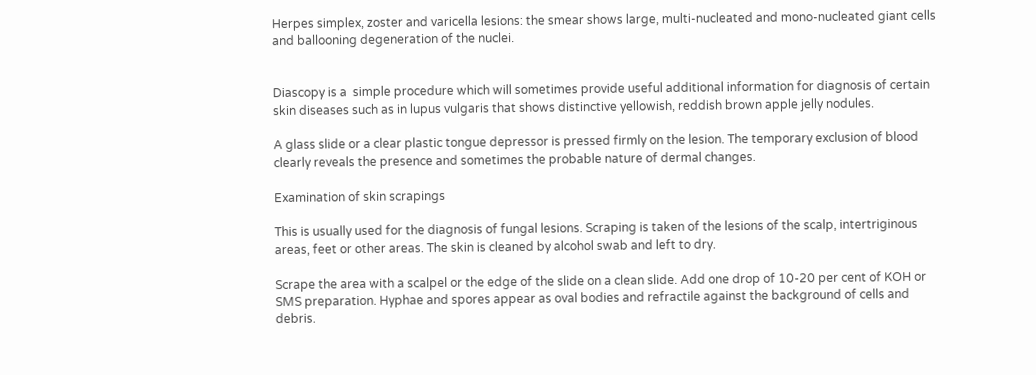Herpes simplex, zoster and varicella lesions: the smear shows large, multi-nucleated and mono-nucleated giant cells and ballooning degeneration of the nuclei.


Diascopy is a  simple procedure which will sometimes provide useful additional information for diagnosis of certain skin diseases such as in lupus vulgaris that shows distinctive yellowish, reddish brown apple jelly nodules.

A glass slide or a clear plastic tongue depressor is pressed firmly on the lesion. The temporary exclusion of blood clearly reveals the presence and sometimes the probable nature of dermal changes.

Examination of skin scrapings

This is usually used for the diagnosis of fungal lesions. Scraping is taken of the lesions of the scalp, intertriginous areas, feet or other areas. The skin is cleaned by alcohol swab and left to dry.

Scrape the area with a scalpel or the edge of the slide on a clean slide. Add one drop of 10-20 per cent of KOH or SMS preparation. Hyphae and spores appear as oval bodies and refractile against the background of cells and debris.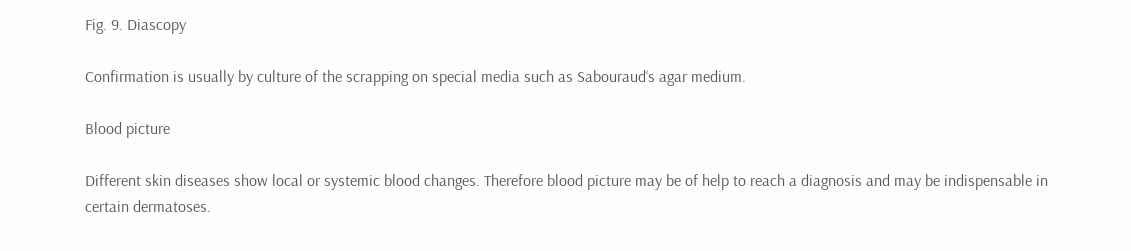Fig. 9. Diascopy

Confirmation is usually by culture of the scrapping on special media such as Sabouraud‘s agar medium.

Blood picture

Different skin diseases show local or systemic blood changes. Therefore blood picture may be of help to reach a diagnosis and may be indispensable in certain dermatoses.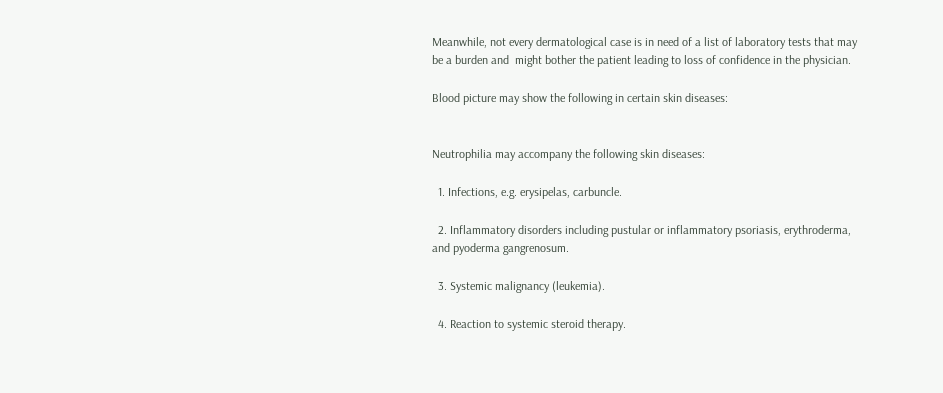Meanwhile, not every dermatological case is in need of a list of laboratory tests that may be a burden and  might bother the patient leading to loss of confidence in the physician.

Blood picture may show the following in certain skin diseases:


Neutrophilia may accompany the following skin diseases:

  1. Infections, e.g. erysipelas, carbuncle.

  2. Inflammatory disorders including pustular or inflammatory psoriasis, erythroderma, and pyoderma gangrenosum.

  3. Systemic malignancy (leukemia).

  4. Reaction to systemic steroid therapy.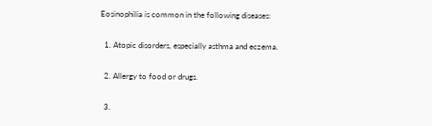Eosinophilia is common in the following diseases:

  1. Atopic disorders, especially asthma and eczema.

  2. Allergy to food or drugs.

  3.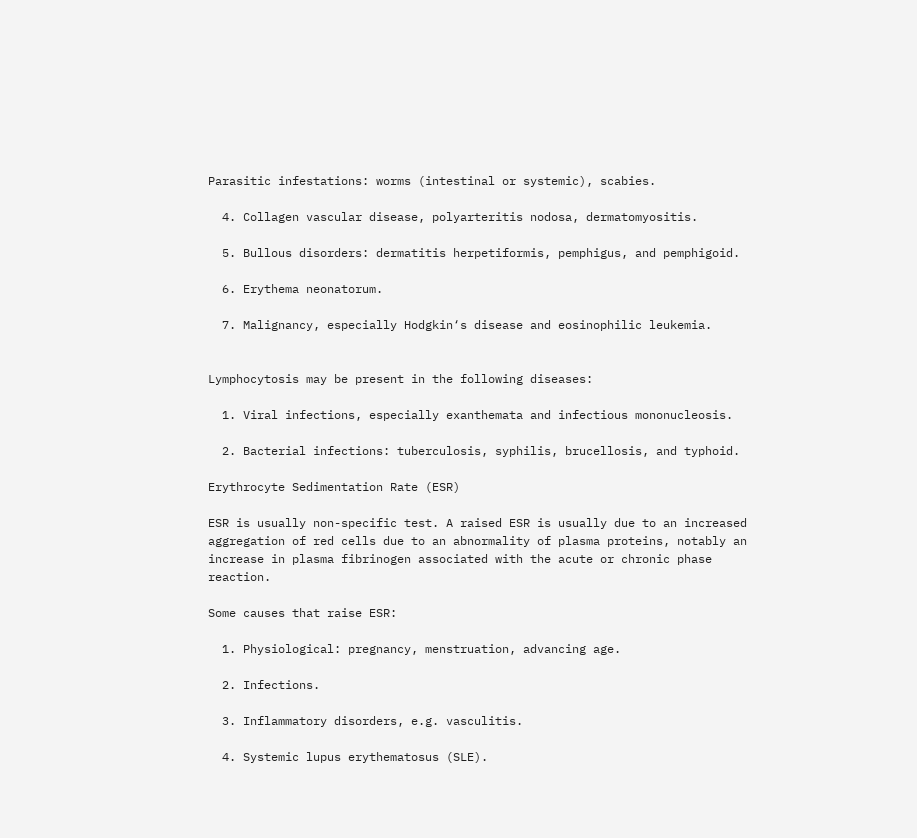Parasitic infestations: worms (intestinal or systemic), scabies.

  4. Collagen vascular disease, polyarteritis nodosa, dermatomyositis.

  5. Bullous disorders: dermatitis herpetiformis, pemphigus, and pemphigoid.

  6. Erythema neonatorum.

  7. Malignancy, especially Hodgkin‘s disease and eosinophilic leukemia.


Lymphocytosis may be present in the following diseases:

  1. Viral infections, especially exanthemata and infectious mononucleosis.

  2. Bacterial infections: tuberculosis, syphilis, brucellosis, and typhoid.

Erythrocyte Sedimentation Rate (ESR)

ESR is usually non-specific test. A raised ESR is usually due to an increased aggregation of red cells due to an abnormality of plasma proteins, notably an increase in plasma fibrinogen associated with the acute or chronic phase reaction.

Some causes that raise ESR:

  1. Physiological: pregnancy, menstruation, advancing age.

  2. Infections.

  3. Inflammatory disorders, e.g. vasculitis.

  4. Systemic lupus erythematosus (SLE).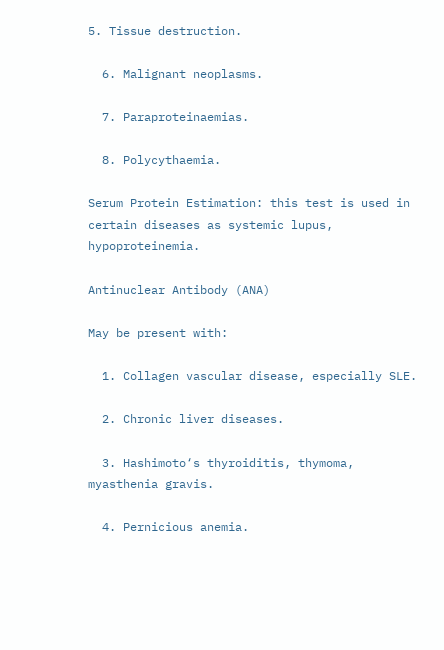5. Tissue destruction.

  6. Malignant neoplasms.

  7. Paraproteinaemias.

  8. Polycythaemia.

Serum Protein Estimation: this test is used in certain diseases as systemic lupus, hypoproteinemia.

Antinuclear Antibody (ANA)

May be present with:

  1. Collagen vascular disease, especially SLE.

  2. Chronic liver diseases.

  3. Hashimoto‘s thyroiditis, thymoma, myasthenia gravis.

  4. Pernicious anemia.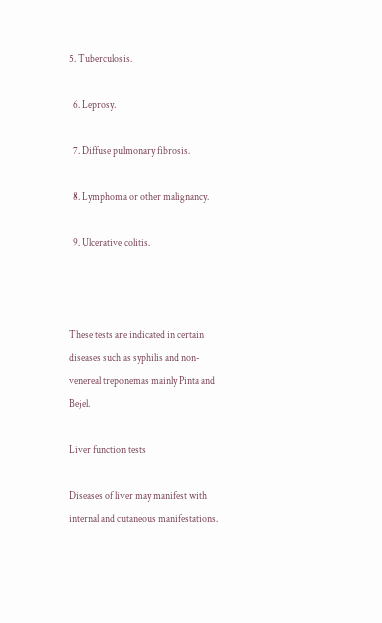5. Tuberculosis.

  6. Leprosy.

  7. Diffuse pulmonary fibrosis.

  8. Lymphoma or other malignancy.

  9. Ulcerative colitis.



These tests are indicated in certain diseases such as syphilis and non-venereal treponemas mainly Pinta and Bejel.

Liver function tests

Diseases of liver may manifest with internal and cutaneous manifestations.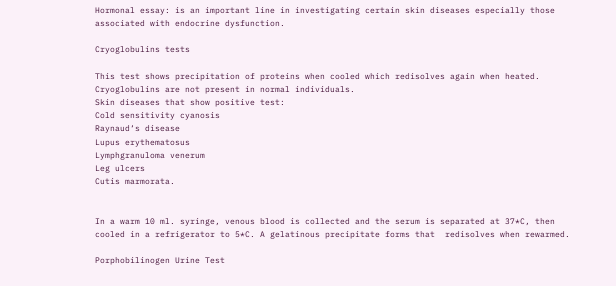Hormonal essay: is an important line in investigating certain skin diseases especially those associated with endocrine dysfunction.

Cryoglobulins tests

This test shows precipitation of proteins when cooled which redisolves again when heated.
Cryoglobulins are not present in normal individuals.
Skin diseases that show positive test:
Cold sensitivity cyanosis
Raynaud‘s disease
Lupus erythematosus
Lymphgranuloma venerum
Leg ulcers
Cutis marmorata.


In a warm 10 ml. syringe, venous blood is collected and the serum is separated at 37*C, then cooled in a refrigerator to 5*C. A gelatinous precipitate forms that  redisolves when rewarmed.

Porphobilinogen Urine Test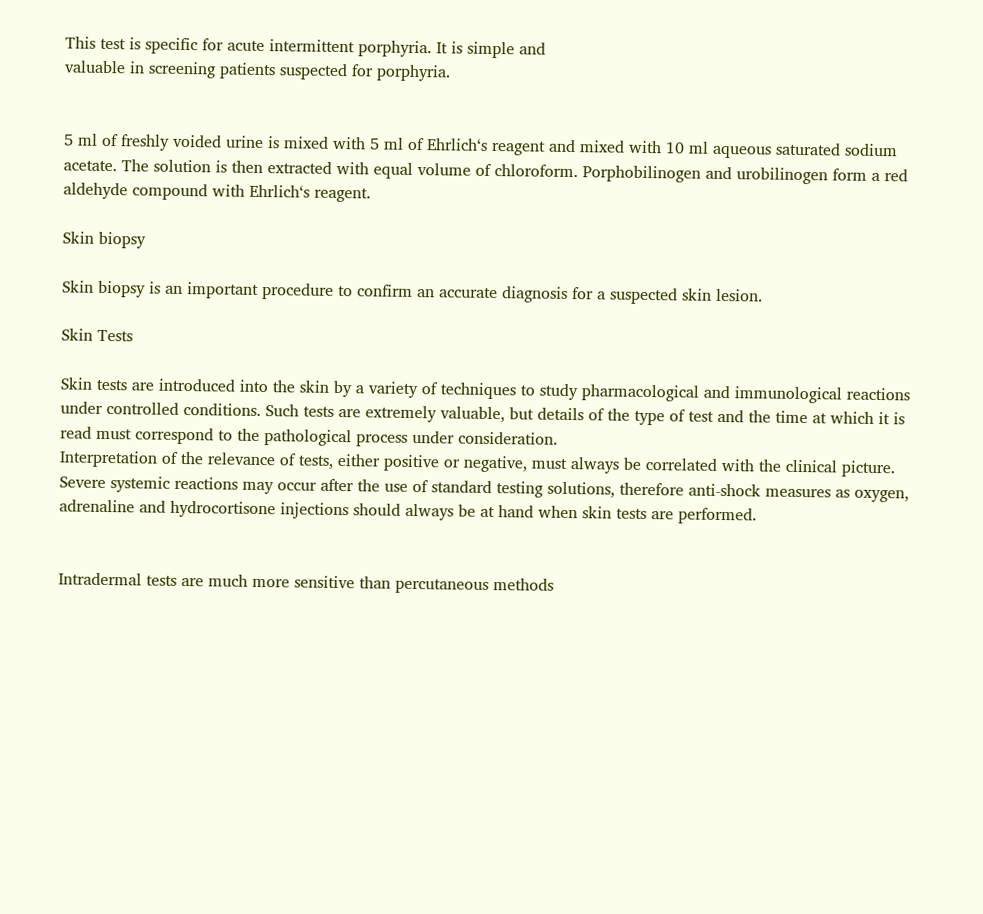This test is specific for acute intermittent porphyria. It is simple and
valuable in screening patients suspected for porphyria.


5 ml of freshly voided urine is mixed with 5 ml of Ehrlich‘s reagent and mixed with 10 ml aqueous saturated sodium acetate. The solution is then extracted with equal volume of chloroform. Porphobilinogen and urobilinogen form a red aldehyde compound with Ehrlich‘s reagent.

Skin biopsy

Skin biopsy is an important procedure to confirm an accurate diagnosis for a suspected skin lesion.

Skin Tests

Skin tests are introduced into the skin by a variety of techniques to study pharmacological and immunological reactions under controlled conditions. Such tests are extremely valuable, but details of the type of test and the time at which it is read must correspond to the pathological process under consideration.
Interpretation of the relevance of tests, either positive or negative, must always be correlated with the clinical picture.
Severe systemic reactions may occur after the use of standard testing solutions, therefore anti-shock measures as oxygen, adrenaline and hydrocortisone injections should always be at hand when skin tests are performed.


Intradermal tests are much more sensitive than percutaneous methods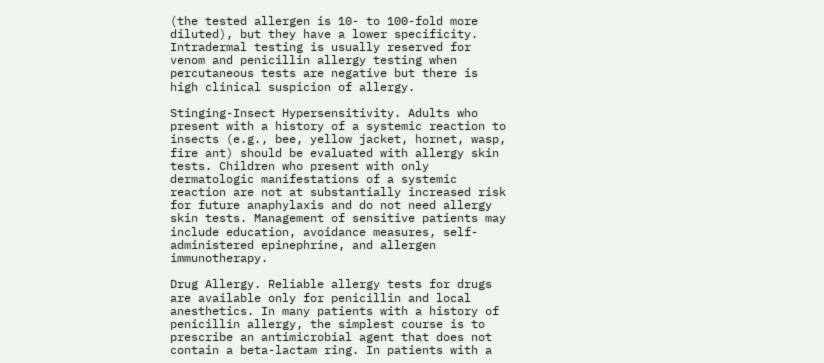(the tested allergen is 10- to 100-fold more diluted), but they have a lower specificity. Intradermal testing is usually reserved for venom and penicillin allergy testing when percutaneous tests are negative but there is high clinical suspicion of allergy.

Stinging-Insect Hypersensitivity. Adults who present with a history of a systemic reaction to insects (e.g., bee, yellow jacket, hornet, wasp, fire ant) should be evaluated with allergy skin tests. Children who present with only dermatologic manifestations of a systemic reaction are not at substantially increased risk for future anaphylaxis and do not need allergy skin tests. Management of sensitive patients may include education, avoidance measures, self-administered epinephrine, and allergen immunotherapy.

Drug Allergy. Reliable allergy tests for drugs are available only for penicillin and local anesthetics. In many patients with a history of penicillin allergy, the simplest course is to prescribe an antimicrobial agent that does not contain a beta-lactam ring. In patients with a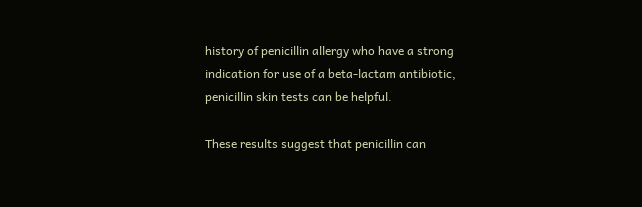history of penicillin allergy who have a strong indication for use of a beta-lactam antibiotic, penicillin skin tests can be helpful.

These results suggest that penicillin can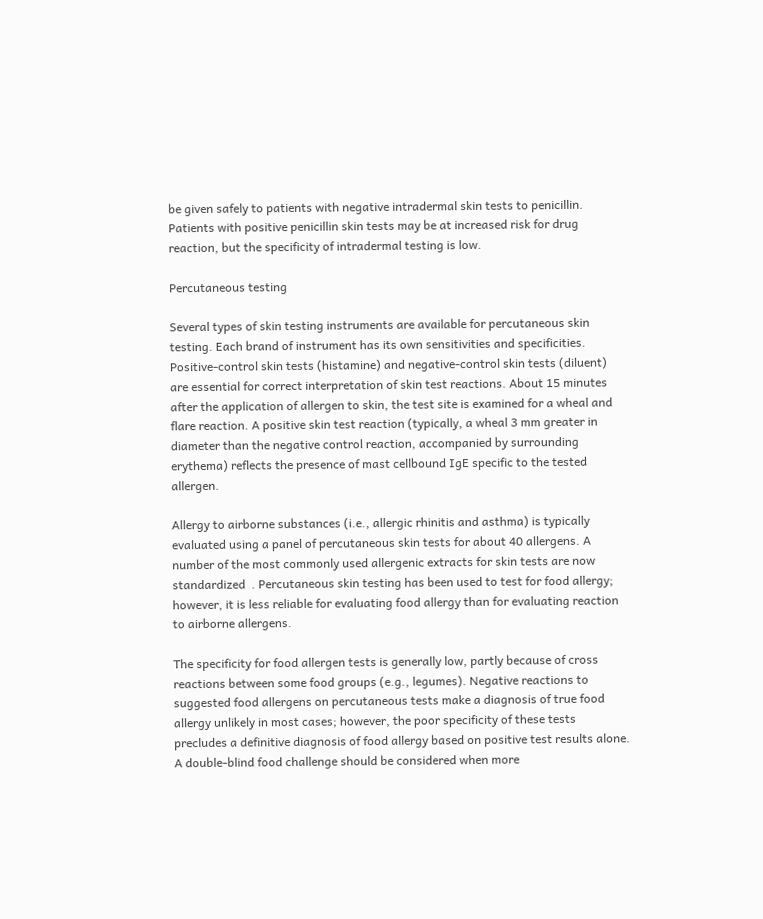be given safely to patients with negative intradermal skin tests to penicillin. Patients with positive penicillin skin tests may be at increased risk for drug reaction, but the specificity of intradermal testing is low.

Percutaneous testing

Several types of skin testing instruments are available for percutaneous skin testing. Each brand of instrument has its own sensitivities and specificities. Positive-control skin tests (histamine) and negative-control skin tests (diluent) are essential for correct interpretation of skin test reactions. About 15 minutes after the application of allergen to skin, the test site is examined for a wheal and flare reaction. A positive skin test reaction (typically, a wheal 3 mm greater in diameter than the negative control reaction, accompanied by surrounding erythema) reflects the presence of mast cellbound IgE specific to the tested allergen.

Allergy to airborne substances (i.e., allergic rhinitis and asthma) is typically evaluated using a panel of percutaneous skin tests for about 40 allergens. A number of the most commonly used allergenic extracts for skin tests are now standardized  . Percutaneous skin testing has been used to test for food allergy; however, it is less reliable for evaluating food allergy than for evaluating reaction to airborne allergens.

The specificity for food allergen tests is generally low, partly because of cross reactions between some food groups (e.g., legumes). Negative reactions to suggested food allergens on percutaneous tests make a diagnosis of true food allergy unlikely in most cases; however, the poor specificity of these tests precludes a definitive diagnosis of food allergy based on positive test results alone. A double-blind food challenge should be considered when more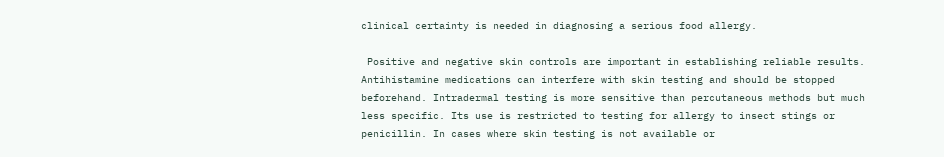clinical certainty is needed in diagnosing a serious food allergy.

 Positive and negative skin controls are important in establishing reliable results. Antihistamine medications can interfere with skin testing and should be stopped beforehand. Intradermal testing is more sensitive than percutaneous methods but much less specific. Its use is restricted to testing for allergy to insect stings or penicillin. In cases where skin testing is not available or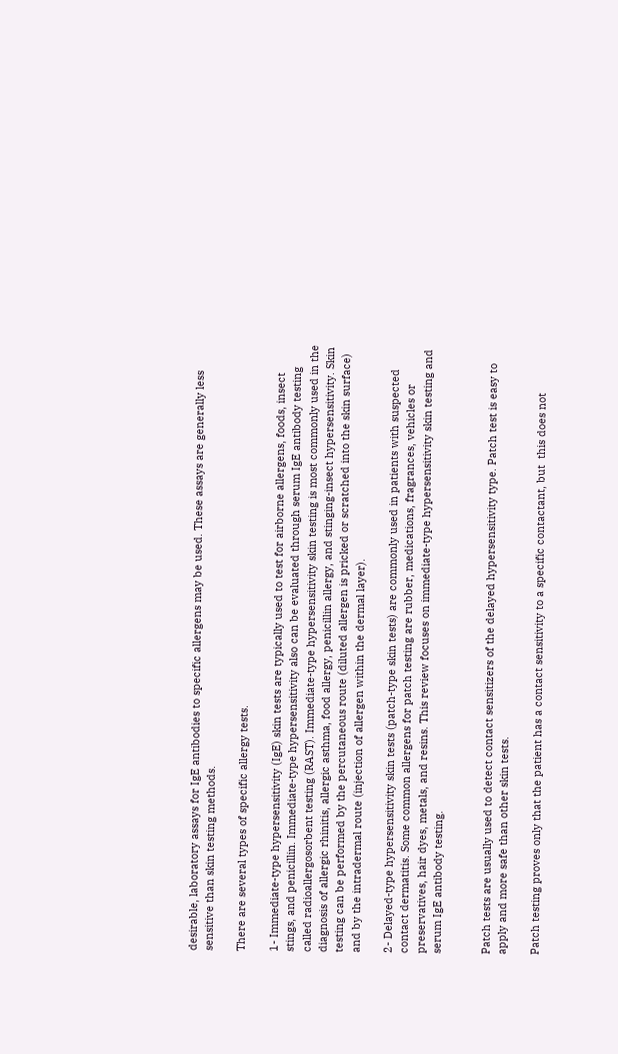desirable, laboratory assays for IgE antibodies to specific allergens may be used. These assays are generally less sensitive than skin testing methods.

There are several types of specific allergy tests.

1- Immediate-type hypersensitivity (IgE) skin tests are typically used to test for airborne allergens, foods, insect stings, and penicillin. Immediate-type hypersensitivity also can be evaluated through serum IgE antibody testing called radioallergosorbent testing (RAST). Immediate-type hypersensitivity skin testing is most commonly used in the diagnosis of allergic rhinitis, allergic asthma, food allergy, penicillin allergy, and stinging-insect hypersensitivity. Skin testing can be performed by the percutaneous route (diluted allergen is pricked or scratched into the skin surface) and by the intradermal route (injection of allergen within the dermal layer).

2- Delayed-type hypersensitivity skin tests (patch-type skin tests) are commonly used in patients with suspected contact dermatitis. Some common allergens for patch testing are rubber, medications, fragrances, vehicles or preservatives, hair dyes, metals, and resins. This review focuses on immediate-type hypersensitivity skin testing and serum IgE antibody testing.


Patch tests are usually used to detect contact sensitizers of the delayed hypersensitivity type. Patch test is easy to apply and more safe than other skin tests.

Patch testing proves only that the patient has a contact sensitivity to a specific contactant, but  this does not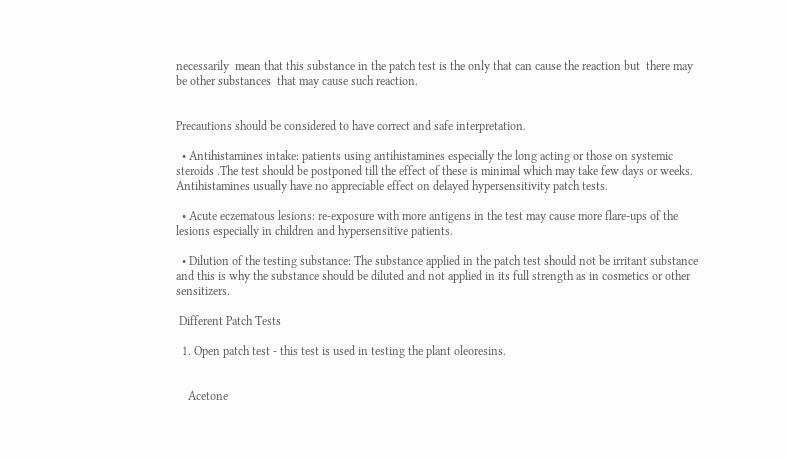necessarily  mean that this substance in the patch test is the only that can cause the reaction but  there may be other substances  that may cause such reaction.


Precautions should be considered to have correct and safe interpretation.

  • Antihistamines intake: patients using antihistamines especially the long acting or those on systemic steroids .The test should be postponed till the effect of these is minimal which may take few days or weeks. Antihistamines usually have no appreciable effect on delayed hypersensitivity patch tests.

  • Acute eczematous lesions: re-exposure with more antigens in the test may cause more flare-ups of the lesions especially in children and hypersensitive patients.

  • Dilution of the testing substance: The substance applied in the patch test should not be irritant substance and this is why the substance should be diluted and not applied in its full strength as in cosmetics or other sensitizers.

 Different Patch Tests

  1. Open patch test - this test is used in testing the plant oleoresins.


    Acetone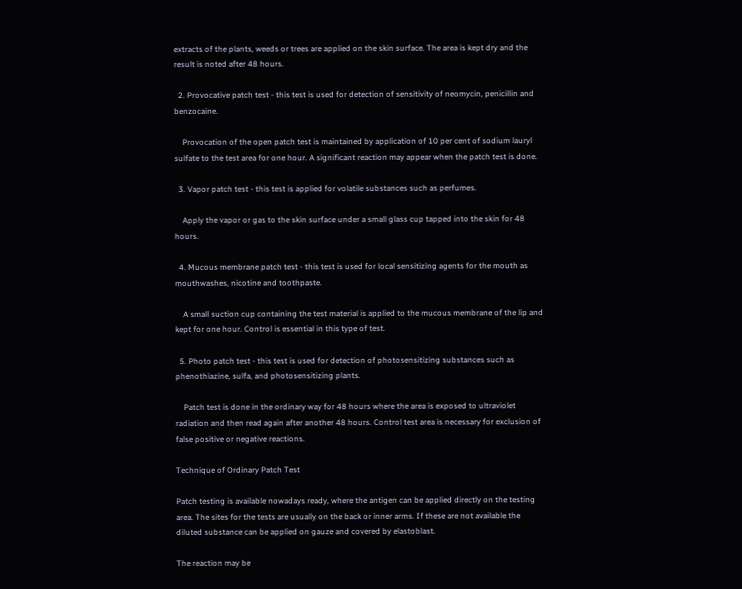extracts of the plants, weeds or trees are applied on the skin surface. The area is kept dry and the result is noted after 48 hours.

  2. Provocative patch test - this test is used for detection of sensitivity of neomycin, penicillin and benzocaine.

    Provocation of the open patch test is maintained by application of 10 per cent of sodium lauryl sulfate to the test area for one hour. A significant reaction may appear when the patch test is done.

  3. Vapor patch test - this test is applied for volatile substances such as perfumes.

    Apply the vapor or gas to the skin surface under a small glass cup tapped into the skin for 48 hours.

  4. Mucous membrane patch test - this test is used for local sensitizing agents for the mouth as mouthwashes, nicotine and toothpaste.

    A small suction cup containing the test material is applied to the mucous membrane of the lip and kept for one hour. Control is essential in this type of test.

  5. Photo patch test - this test is used for detection of photosensitizing substances such as phenothiazine, sulfa, and photosensitizing plants.

    Patch test is done in the ordinary way for 48 hours where the area is exposed to ultraviolet radiation and then read again after another 48 hours. Control test area is necessary for exclusion of false positive or negative reactions.

Technique of Ordinary Patch Test

Patch testing is available nowadays ready, where the antigen can be applied directly on the testing area. The sites for the tests are usually on the back or inner arms. If these are not available the diluted substance can be applied on gauze and covered by elastoblast.

The reaction may be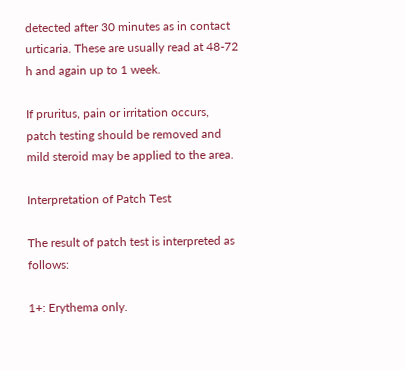detected after 30 minutes as in contact urticaria. These are usually read at 48-72 h and again up to 1 week.

If pruritus, pain or irritation occurs, patch testing should be removed and mild steroid may be applied to the area.

Interpretation of Patch Test

The result of patch test is interpreted as follows:

1+: Erythema only.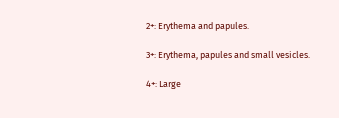2+: Erythema and papules.

3+: Erythema, papules and small vesicles.

4+: Large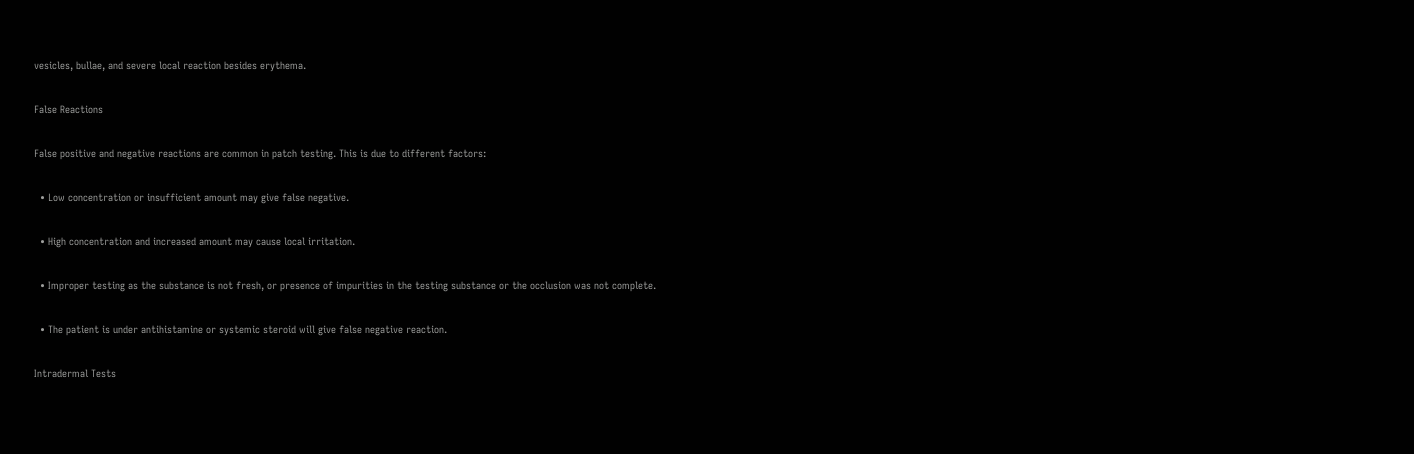vesicles, bullae, and severe local reaction besides erythema.

False Reactions

False positive and negative reactions are common in patch testing. This is due to different factors:

  • Low concentration or insufficient amount may give false negative.

  • High concentration and increased amount may cause local irritation.

  • Improper testing as the substance is not fresh, or presence of impurities in the testing substance or the occlusion was not complete.

  • The patient is under antihistamine or systemic steroid will give false negative reaction.

Intradermal Tests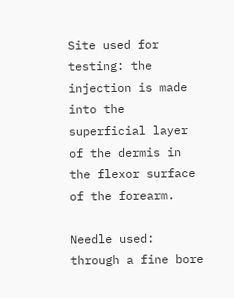Site used for testing: the injection is made into the superficial layer of the dermis in the flexor surface of the forearm.

Needle used: through a fine bore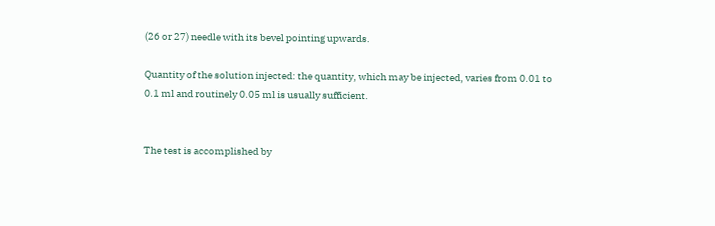(26 or 27) needle with its bevel pointing upwards.

Quantity of the solution injected: the quantity, which may be injected, varies from 0.01 to 0.1 ml and routinely 0.05 ml is usually sufficient.


The test is accomplished by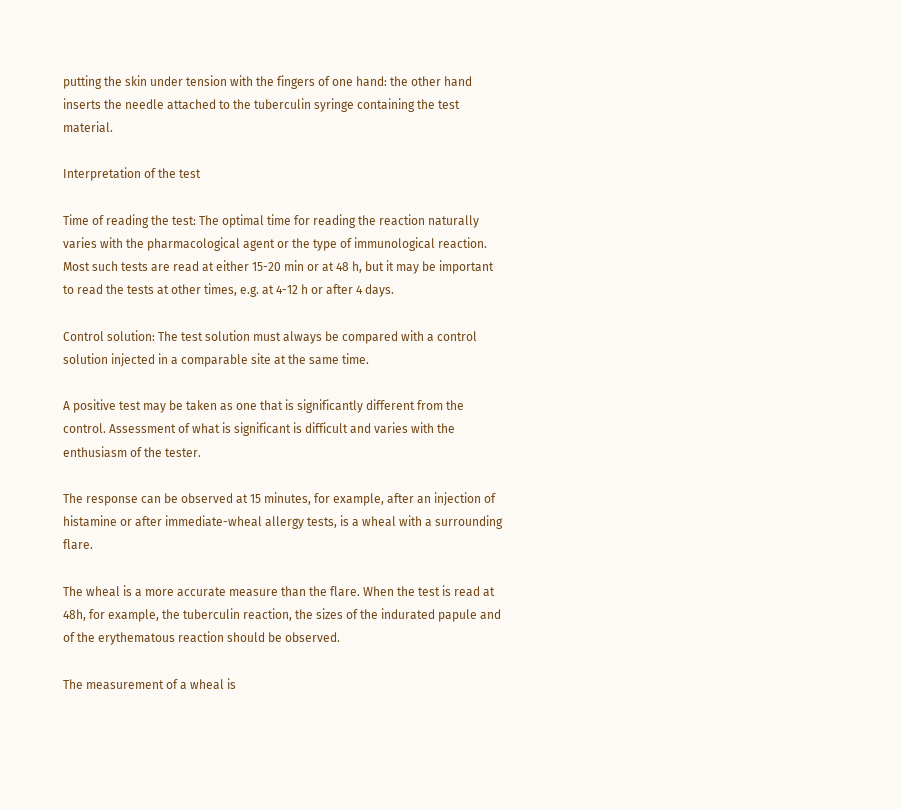putting the skin under tension with the fingers of one hand: the other hand inserts the needle attached to the tuberculin syringe containing the test material.

Interpretation of the test

Time of reading the test: The optimal time for reading the reaction naturally varies with the pharmacological agent or the type of immunological reaction. Most such tests are read at either 15-20 min or at 48 h, but it may be important to read the tests at other times, e.g. at 4-12 h or after 4 days.

Control solution: The test solution must always be compared with a control solution injected in a comparable site at the same time.

A positive test may be taken as one that is significantly different from the control. Assessment of what is significant is difficult and varies with the enthusiasm of the tester.

The response can be observed at 15 minutes, for example, after an injection of histamine or after immediate-wheal allergy tests, is a wheal with a surrounding flare.

The wheal is a more accurate measure than the flare. When the test is read at 48h, for example, the tuberculin reaction, the sizes of the indurated papule and of the erythematous reaction should be observed.

The measurement of a wheal is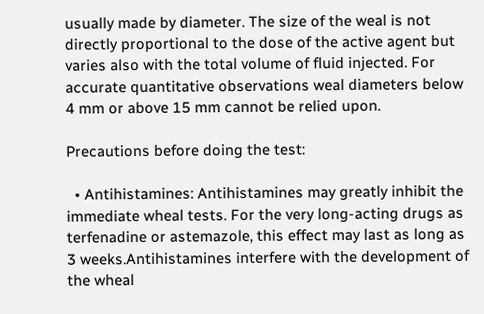usually made by diameter. The size of the weal is not directly proportional to the dose of the active agent but varies also with the total volume of fluid injected. For accurate quantitative observations weal diameters below 4 mm or above 15 mm cannot be relied upon.

Precautions before doing the test:

  • Antihistamines: Antihistamines may greatly inhibit the immediate wheal tests. For the very long-acting drugs as terfenadine or astemazole, this effect may last as long as 3 weeks.Antihistamines interfere with the development of the wheal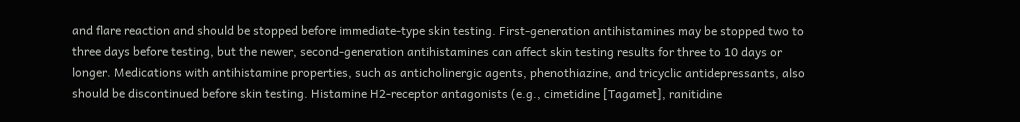and flare reaction and should be stopped before immediate-type skin testing. First-generation antihistamines may be stopped two to three days before testing, but the newer, second-generation antihistamines can affect skin testing results for three to 10 days or longer. Medications with antihistamine properties, such as anticholinergic agents, phenothiazine, and tricyclic antidepressants, also should be discontinued before skin testing. Histamine H2-receptor antagonists (e.g., cimetidine [Tagamet], ranitidine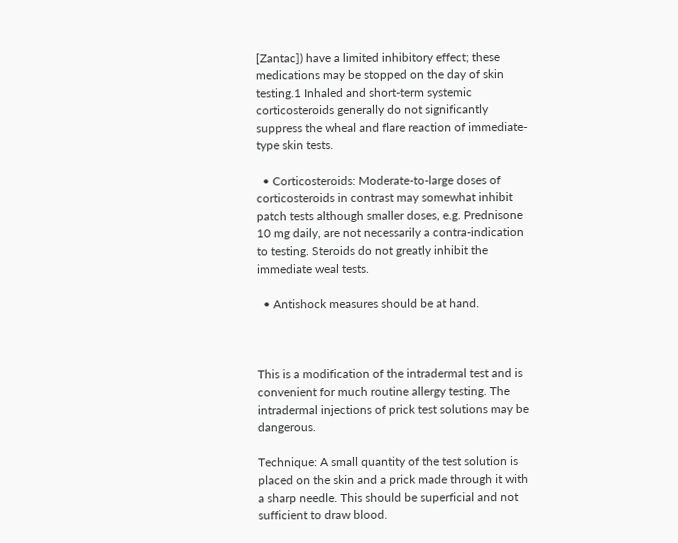[Zantac]) have a limited inhibitory effect; these medications may be stopped on the day of skin testing.1 Inhaled and short-term systemic corticosteroids generally do not significantly suppress the wheal and flare reaction of immediate-type skin tests.

  • Corticosteroids: Moderate-to-large doses of corticosteroids in contrast may somewhat inhibit patch tests although smaller doses, e.g. Prednisone 10 mg daily, are not necessarily a contra-indication to testing. Steroids do not greatly inhibit the immediate weal tests.

  • Antishock measures should be at hand.



This is a modification of the intradermal test and is convenient for much routine allergy testing. The intradermal injections of prick test solutions may be dangerous.

Technique: A small quantity of the test solution is placed on the skin and a prick made through it with a sharp needle. This should be superficial and not sufficient to draw blood.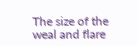The size of the weal and flare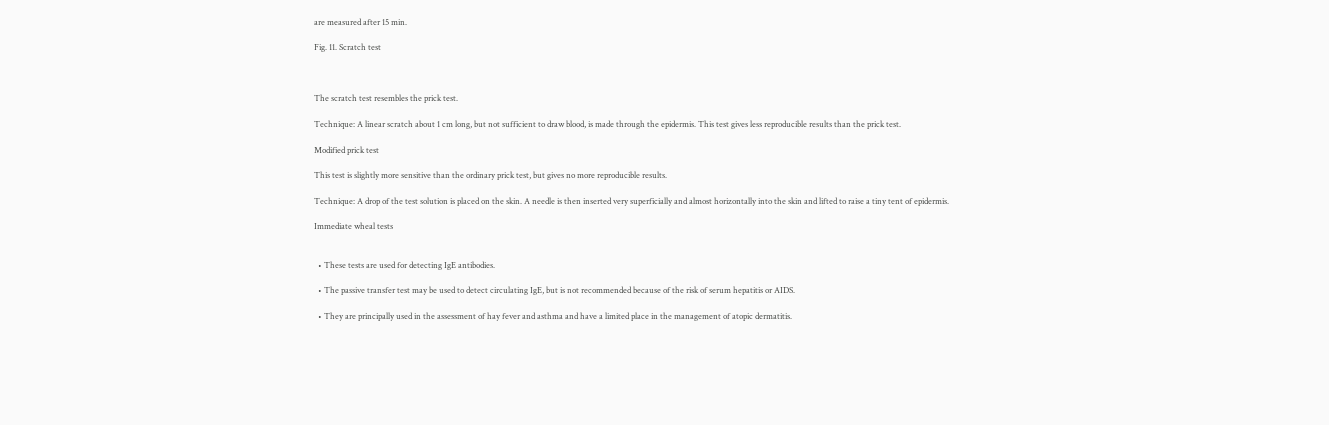are measured after 15 min.

Fig. 11. Scratch test



The scratch test resembles the prick test.

Technique: A linear scratch about 1 cm long, but not sufficient to draw blood, is made through the epidermis. This test gives less reproducible results than the prick test.

Modified prick test

This test is slightly more sensitive than the ordinary prick test, but gives no more reproducible results.

Technique: A drop of the test solution is placed on the skin. A needle is then inserted very superficially and almost horizontally into the skin and lifted to raise a tiny tent of epidermis.

Immediate wheal tests


  • These tests are used for detecting IgE antibodies.

  • The passive transfer test may be used to detect circulating IgE, but is not recommended because of the risk of serum hepatitis or AIDS.

  • They are principally used in the assessment of hay fever and asthma and have a limited place in the management of atopic dermatitis.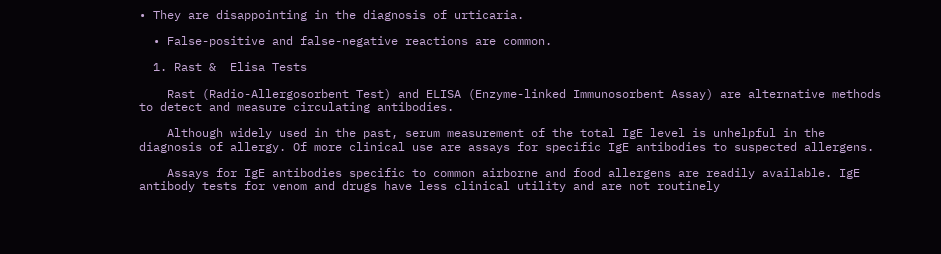• They are disappointing in the diagnosis of urticaria.

  • False-positive and false-negative reactions are common.

  1. Rast &  Elisa Tests

    Rast (Radio-Allergosorbent Test) and ELISA (Enzyme-linked Immunosorbent Assay) are alternative methods to detect and measure circulating antibodies.

    Although widely used in the past, serum measurement of the total IgE level is unhelpful in the diagnosis of allergy. Of more clinical use are assays for specific IgE antibodies to suspected allergens.

    Assays for IgE antibodies specific to common airborne and food allergens are readily available. IgE antibody tests for venom and drugs have less clinical utility and are not routinely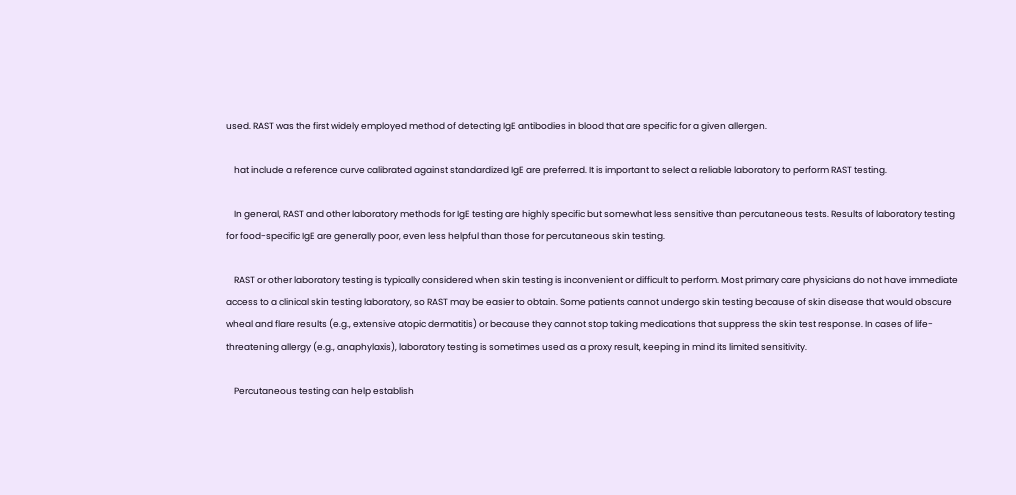used. RAST was the first widely employed method of detecting IgE antibodies in blood that are specific for a given allergen.

    hat include a reference curve calibrated against standardized IgE are preferred. It is important to select a reliable laboratory to perform RAST testing.

    In general, RAST and other laboratory methods for IgE testing are highly specific but somewhat less sensitive than percutaneous tests. Results of laboratory testing for food-specific IgE are generally poor, even less helpful than those for percutaneous skin testing.

    RAST or other laboratory testing is typically considered when skin testing is inconvenient or difficult to perform. Most primary care physicians do not have immediate access to a clinical skin testing laboratory, so RAST may be easier to obtain. Some patients cannot undergo skin testing because of skin disease that would obscure wheal and flare results (e.g., extensive atopic dermatitis) or because they cannot stop taking medications that suppress the skin test response. In cases of life-threatening allergy (e.g., anaphylaxis), laboratory testing is sometimes used as a proxy result, keeping in mind its limited sensitivity.

    Percutaneous testing can help establish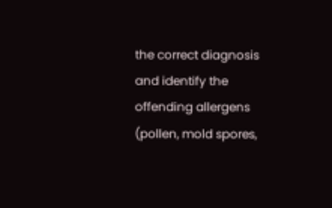the correct diagnosis and identify the offending allergens (pollen, mold spores,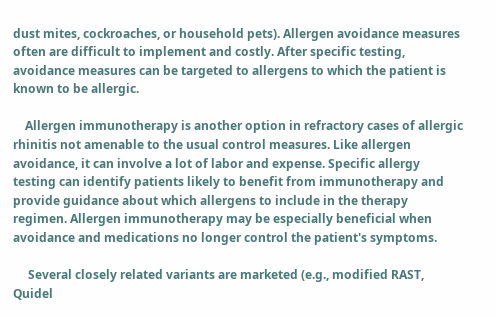dust mites, cockroaches, or household pets). Allergen avoidance measures often are difficult to implement and costly. After specific testing, avoidance measures can be targeted to allergens to which the patient is known to be allergic.

    Allergen immunotherapy is another option in refractory cases of allergic rhinitis not amenable to the usual control measures. Like allergen avoidance, it can involve a lot of labor and expense. Specific allergy testing can identify patients likely to benefit from immunotherapy and provide guidance about which allergens to include in the therapy regimen. Allergen immunotherapy may be especially beneficial when avoidance and medications no longer control the patient's symptoms.

     Several closely related variants are marketed (e.g., modified RAST, Quidel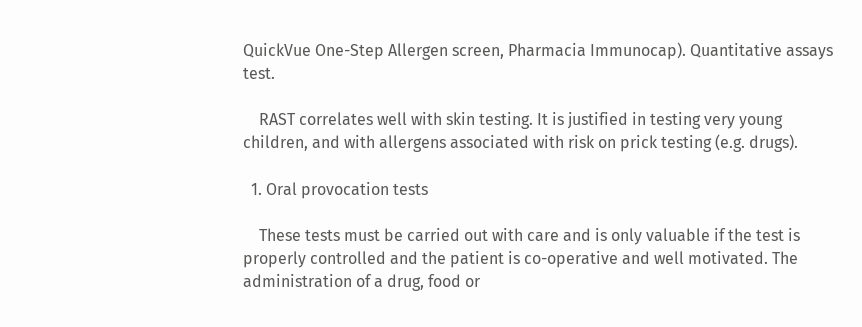QuickVue One-Step Allergen screen, Pharmacia Immunocap). Quantitative assays test.

    RAST correlates well with skin testing. It is justified in testing very young children, and with allergens associated with risk on prick testing (e.g. drugs).

  1. Oral provocation tests

    These tests must be carried out with care and is only valuable if the test is properly controlled and the patient is co-operative and well motivated. The administration of a drug, food or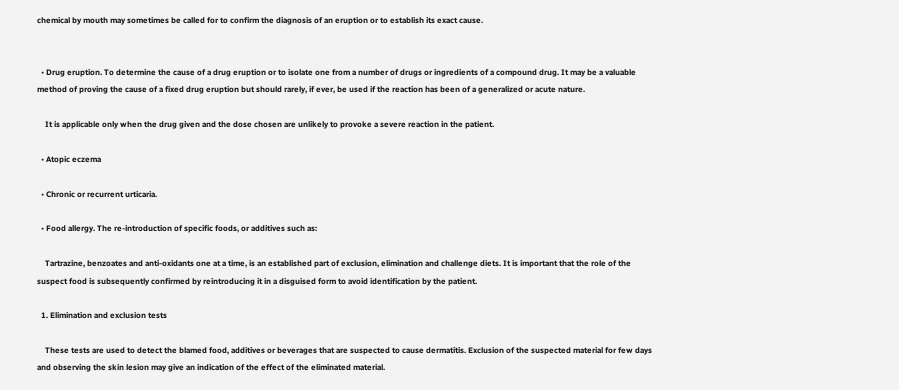chemical by mouth may sometimes be called for to confirm the diagnosis of an eruption or to establish its exact cause.


  • Drug eruption. To determine the cause of a drug eruption or to isolate one from a number of drugs or ingredients of a compound drug. It may be a valuable method of proving the cause of a fixed drug eruption but should rarely, if ever, be used if the reaction has been of a generalized or acute nature.

    It is applicable only when the drug given and the dose chosen are unlikely to provoke a severe reaction in the patient.

  • Atopic eczema

  • Chronic or recurrent urticaria.

  • Food allergy. The re-introduction of specific foods, or additives such as:

    Tartrazine, benzoates and anti-oxidants one at a time, is an established part of exclusion, elimination and challenge diets. It is important that the role of the suspect food is subsequently confirmed by reintroducing it in a disguised form to avoid identification by the patient.

  1. Elimination and exclusion tests

    These tests are used to detect the blamed food, additives or beverages that are suspected to cause dermatitis. Exclusion of the suspected material for few days and observing the skin lesion may give an indication of the effect of the eliminated material.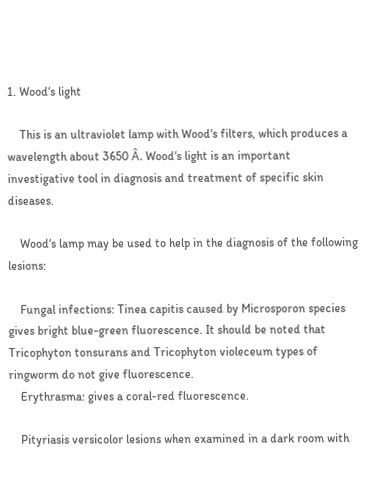1. Wood‘s light

    This is an ultraviolet lamp with Wood‘s filters, which produces a wavelength about 3650 Â. Wood‘s light is an important investigative tool in diagnosis and treatment of specific skin diseases.

    Wood‘s lamp may be used to help in the diagnosis of the following lesions:

    Fungal infections: Tinea capitis caused by Microsporon species gives bright blue-green fluorescence. It should be noted that Tricophyton tonsurans and Tricophyton violeceum types of ringworm do not give fluorescence.
    Erythrasma: gives a coral-red fluorescence.

    Pityriasis versicolor lesions when examined in a dark room with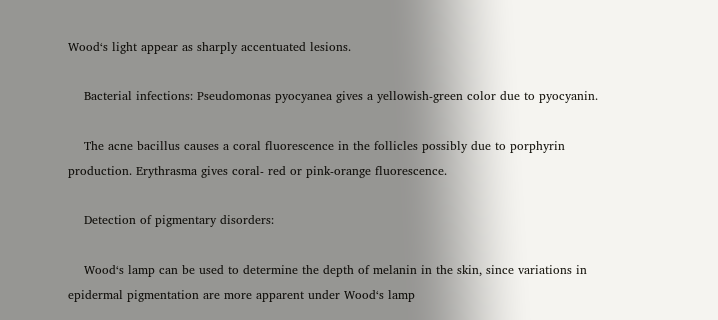Wood‘s light appear as sharply accentuated lesions.

    Bacterial infections: Pseudomonas pyocyanea gives a yellowish-green color due to pyocyanin.

    The acne bacillus causes a coral fluorescence in the follicles possibly due to porphyrin production. Erythrasma gives coral- red or pink-orange fluorescence.

    Detection of pigmentary disorders:

    Wood‘s lamp can be used to determine the depth of melanin in the skin, since variations in epidermal pigmentation are more apparent under Wood‘s lamp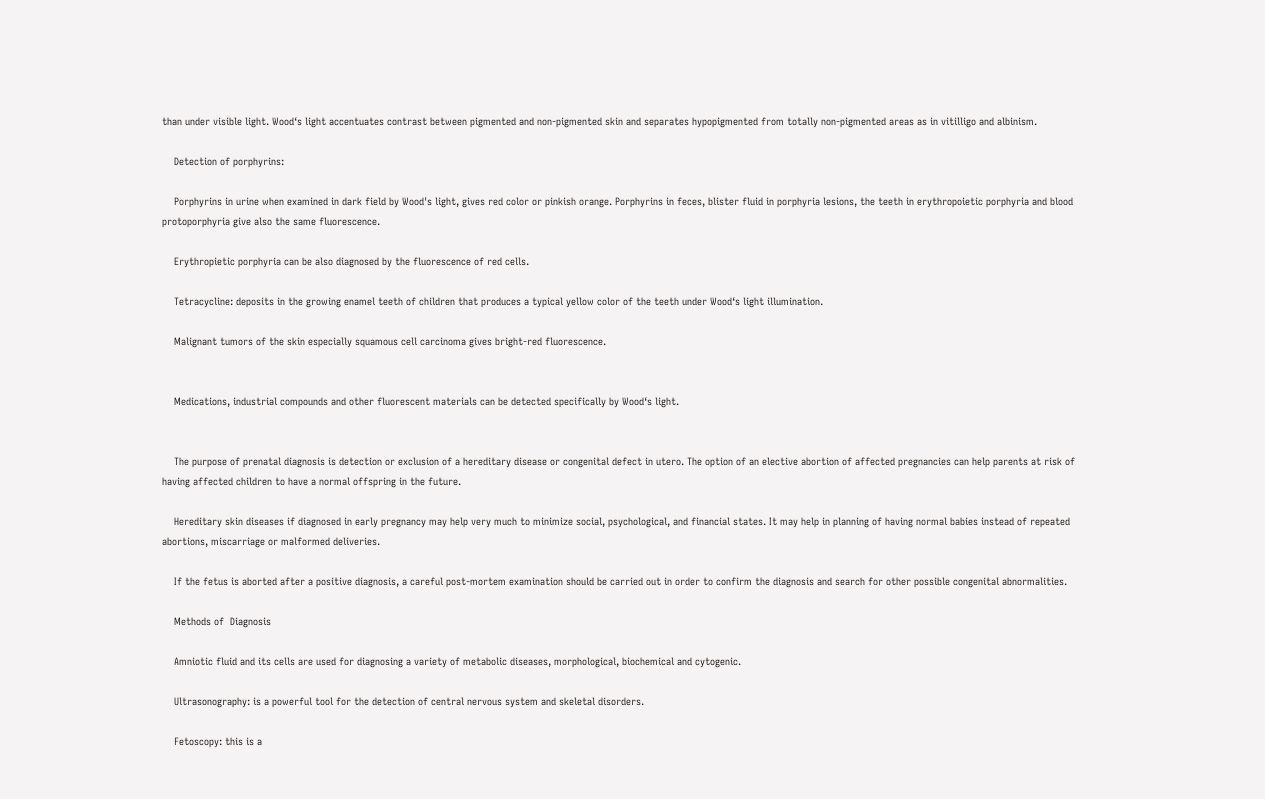than under visible light. Wood‘s light accentuates contrast between pigmented and non-pigmented skin and separates hypopigmented from totally non-pigmented areas as in vitilligo and albinism.

    Detection of porphyrins:

    Porphyrins in urine when examined in dark field by Wood's light, gives red color or pinkish orange. Porphyrins in feces, blister fluid in porphyria lesions, the teeth in erythropoietic porphyria and blood protoporphyria give also the same fluorescence.

    Erythropietic porphyria can be also diagnosed by the fluorescence of red cells.

    Tetracycline: deposits in the growing enamel teeth of children that produces a typical yellow color of the teeth under Wood‘s light illumination.

    Malignant tumors of the skin especially squamous cell carcinoma gives bright-red fluorescence.


    Medications, industrial compounds and other fluorescent materials can be detected specifically by Wood‘s light.


    The purpose of prenatal diagnosis is detection or exclusion of a hereditary disease or congenital defect in utero. The option of an elective abortion of affected pregnancies can help parents at risk of having affected children to have a normal offspring in the future.

    Hereditary skin diseases if diagnosed in early pregnancy may help very much to minimize social, psychological, and financial states. It may help in planning of having normal babies instead of repeated abortions, miscarriage or malformed deliveries.

    If the fetus is aborted after a positive diagnosis, a careful post-mortem examination should be carried out in order to confirm the diagnosis and search for other possible congenital abnormalities.

    Methods of  Diagnosis

    Amniotic fluid and its cells are used for diagnosing a variety of metabolic diseases, morphological, biochemical and cytogenic.

    Ultrasonography: is a powerful tool for the detection of central nervous system and skeletal disorders.

    Fetoscopy: this is a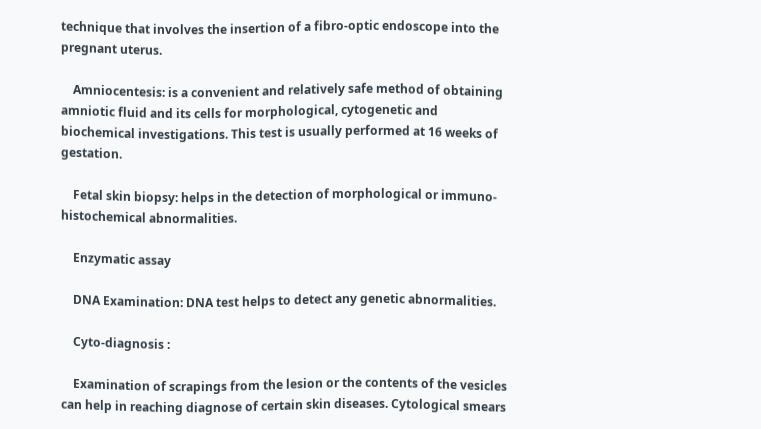technique that involves the insertion of a fibro-optic endoscope into the pregnant uterus.

    Amniocentesis: is a convenient and relatively safe method of obtaining amniotic fluid and its cells for morphological, cytogenetic and biochemical investigations. This test is usually performed at 16 weeks of gestation.

    Fetal skin biopsy: helps in the detection of morphological or immuno-histochemical abnormalities.

    Enzymatic assay

    DNA Examination: DNA test helps to detect any genetic abnormalities.

    Cyto-diagnosis :

    Examination of scrapings from the lesion or the contents of the vesicles can help in reaching diagnose of certain skin diseases. Cytological smears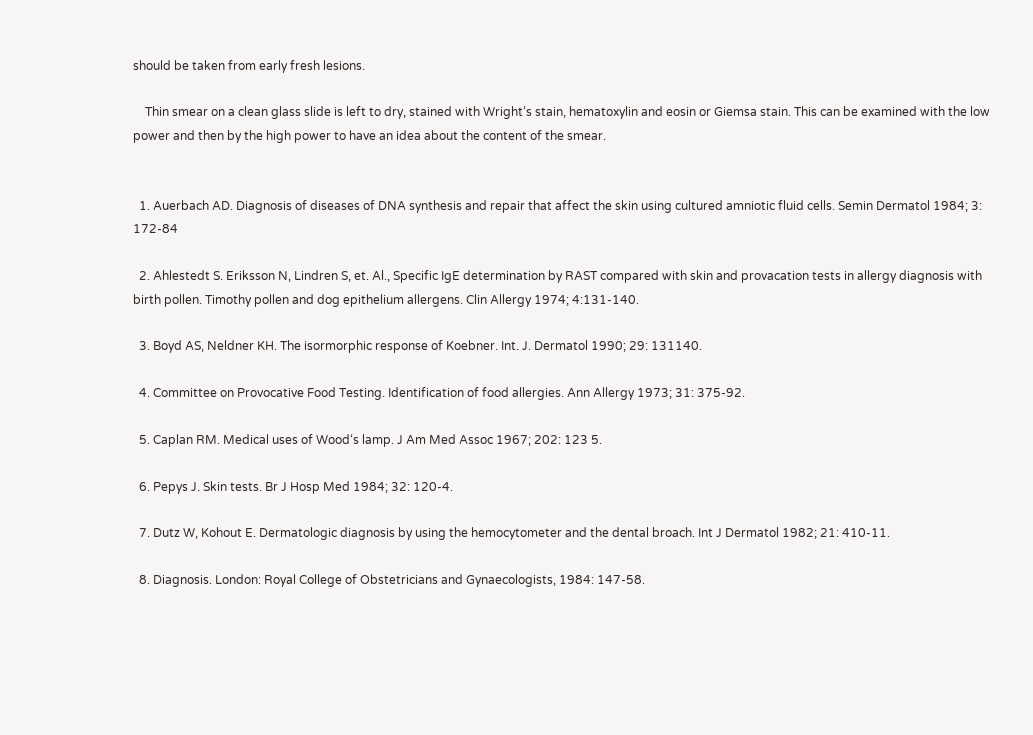should be taken from early fresh lesions.

    Thin smear on a clean glass slide is left to dry, stained with Wright‘s stain, hematoxylin and eosin or Giemsa stain. This can be examined with the low power and then by the high power to have an idea about the content of the smear.


  1. Auerbach AD. Diagnosis of diseases of DNA synthesis and repair that affect the skin using cultured amniotic fluid cells. Semin Dermatol 1984; 3: 172-84

  2. Ahlestedt S. Eriksson N, Lindren S, et. Al., Specific IgE determination by RAST compared with skin and provacation tests in allergy diagnosis with birth pollen. Timothy pollen and dog epithelium allergens. Clin Allergy 1974; 4:131-140.

  3. Boyd AS, Neldner KH. The isormorphic response of Koebner. Int. J. Dermatol 1990; 29: 131140.

  4. Committee on Provocative Food Testing. Identification of food allergies. Ann Allergy 1973; 31: 375-92.

  5. Caplan RM. Medical uses of Wood‘s lamp. J Am Med Assoc 1967; 202: 123 5.

  6. Pepys J. Skin tests. Br J Hosp Med 1984; 32: 120-4.

  7. Dutz W, Kohout E. Dermatologic diagnosis by using the hemocytometer and the dental broach. Int J Dermatol 1982; 21: 410-11.

  8. Diagnosis. London: Royal College of Obstetricians and Gynaecologists, 1984: 147-58.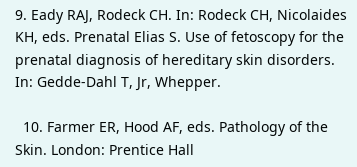9. Eady RAJ, Rodeck CH. In: Rodeck CH, Nicolaides KH, eds. Prenatal Elias S. Use of fetoscopy for the prenatal diagnosis of hereditary skin disorders. In: Gedde-Dahl T, Jr, Whepper.

  10. Farmer ER, Hood AF, eds. Pathology of the Skin. London: Prentice Hall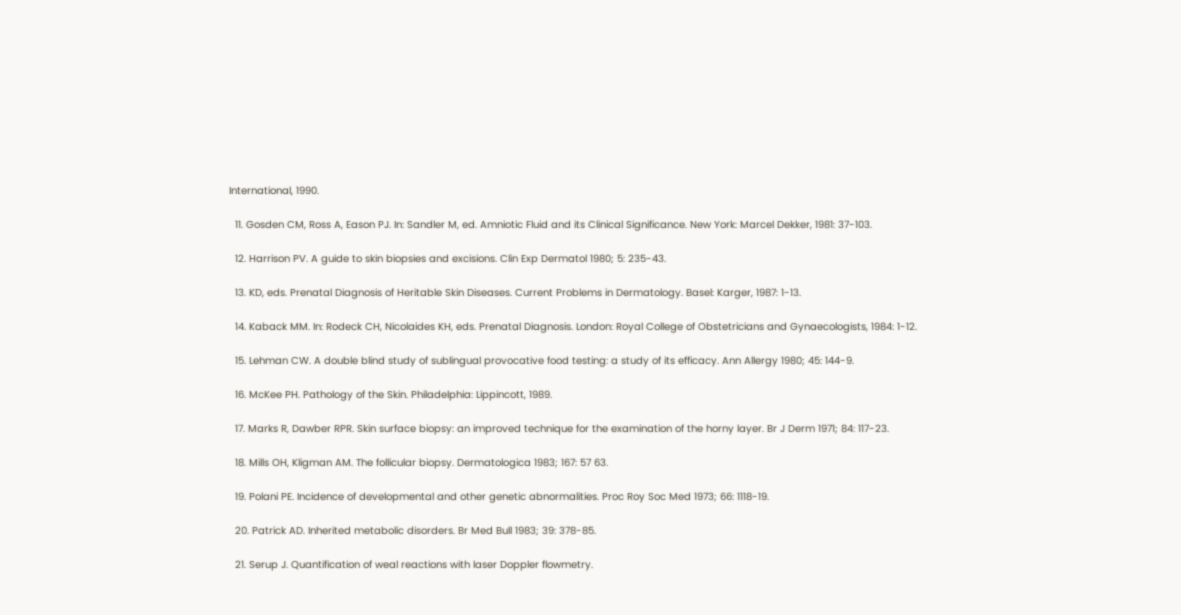International, 1990.

  11. Gosden CM, Ross A, Eason PJ. In: Sandler M, ed. Amniotic Fluid and its Clinical Significance. New York: Marcel Dekker, 1981: 37-103.

  12. Harrison PV. A guide to skin biopsies and excisions. Clin Exp Dermatol 1980; 5: 235-43.

  13. KD, eds. Prenatal Diagnosis of Heritable Skin Diseases. Current Problems in Dermatology. Basel: Karger, 1987: 1-13.

  14. Kaback MM. In: Rodeck CH, Nicolaides KH, eds. Prenatal Diagnosis. London: Royal College of Obstetricians and Gynaecologists, 1984: 1-12.

  15. Lehman CW. A double blind study of sublingual provocative food testing: a study of its efficacy. Ann Allergy 1980; 45: 144-9.

  16. McKee PH. Pathology of the Skin. Philadelphia: Lippincott, 1989.

  17. Marks R, Dawber RPR. Skin surface biopsy: an improved technique for the examination of the horny layer. Br J Derm 1971; 84: 117-23.

  18. Mills OH, Kligman AM. The follicular biopsy. Dermatologica 1983; 167: 57 63.

  19. Polani PE. Incidence of developmental and other genetic abnormalities. Proc Roy Soc Med 1973; 66: 1118-19.

  20. Patrick AD. Inherited metabolic disorders. Br Med Bull 1983; 39: 378-85.

  21. Serup J. Quantification of weal reactions with laser Doppler flowmetry.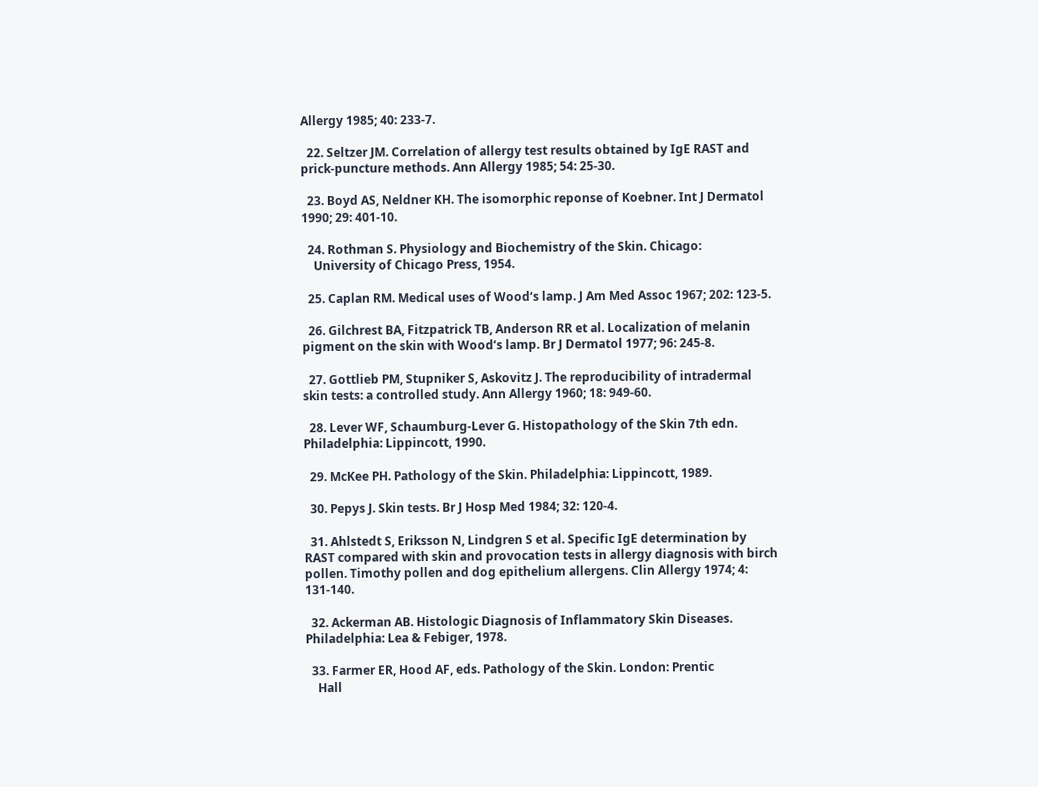Allergy 1985; 40: 233-7.

  22. Seltzer JM. Correlation of allergy test results obtained by IgE RAST and prick-puncture methods. Ann Allergy 1985; 54: 25-30.

  23. Boyd AS, Neldner KH. The isomorphic reponse of Koebner. Int J Dermatol 1990; 29: 401-10.

  24. Rothman S. Physiology and Biochemistry of the Skin. Chicago:
    University of Chicago Press, 1954.

  25. Caplan RM. Medical uses of Wood‘s lamp. J Am Med Assoc 1967; 202: 123-5.

  26. Gilchrest BA, Fitzpatrick TB, Anderson RR et al. Localization of melanin pigment on the skin with Wood‘s lamp. Br J Dermatol 1977; 96: 245-8.

  27. Gottlieb PM, Stupniker S, Askovitz J. The reproducibility of intradermal skin tests: a controlled study. Ann Allergy 1960; 18: 949-60.

  28. Lever WF, Schaumburg-Lever G. Histopathology of the Skin 7th edn. Philadelphia: Lippincott, 1990.

  29. McKee PH. Pathology of the Skin. Philadelphia: Lippincott, 1989.

  30. Pepys J. Skin tests. Br J Hosp Med 1984; 32: 120-4.

  31. Ahlstedt S, Eriksson N, Lindgren S et al. Specific IgE determination by RAST compared with skin and provocation tests in allergy diagnosis with birch pollen. Timothy pollen and dog epithelium allergens. Clin Allergy 1974; 4: 131-140.

  32. Ackerman AB. Histologic Diagnosis of Inflammatory Skin Diseases. Philadelphia: Lea & Febiger, 1978.

  33. Farmer ER, Hood AF, eds. Pathology of the Skin. London: Prentic
    Hall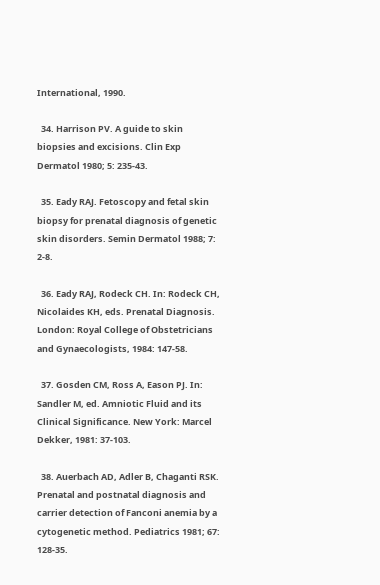International, 1990.

  34. Harrison PV. A guide to skin biopsies and excisions. Clin Exp Dermatol 1980; 5: 235-43.

  35. Eady RAJ. Fetoscopy and fetal skin biopsy for prenatal diagnosis of genetic skin disorders. Semin Dermatol 1988; 7: 2-8.

  36. Eady RAJ, Rodeck CH. In: Rodeck CH, Nicolaides KH, eds. Prenatal Diagnosis. London: Royal College of Obstetricians and Gynaecologists, 1984: 147-58.

  37. Gosden CM, Ross A, Eason PJ. In: Sandler M, ed. Amniotic Fluid and its Clinical Significance. New York: Marcel Dekker, 1981: 37-103.

  38. Auerbach AD, Adler B, Chaganti RSK. Prenatal and postnatal diagnosis and carrier detection of Fanconi anemia by a cytogenetic method. Pediatrics 1981; 67: 128-35.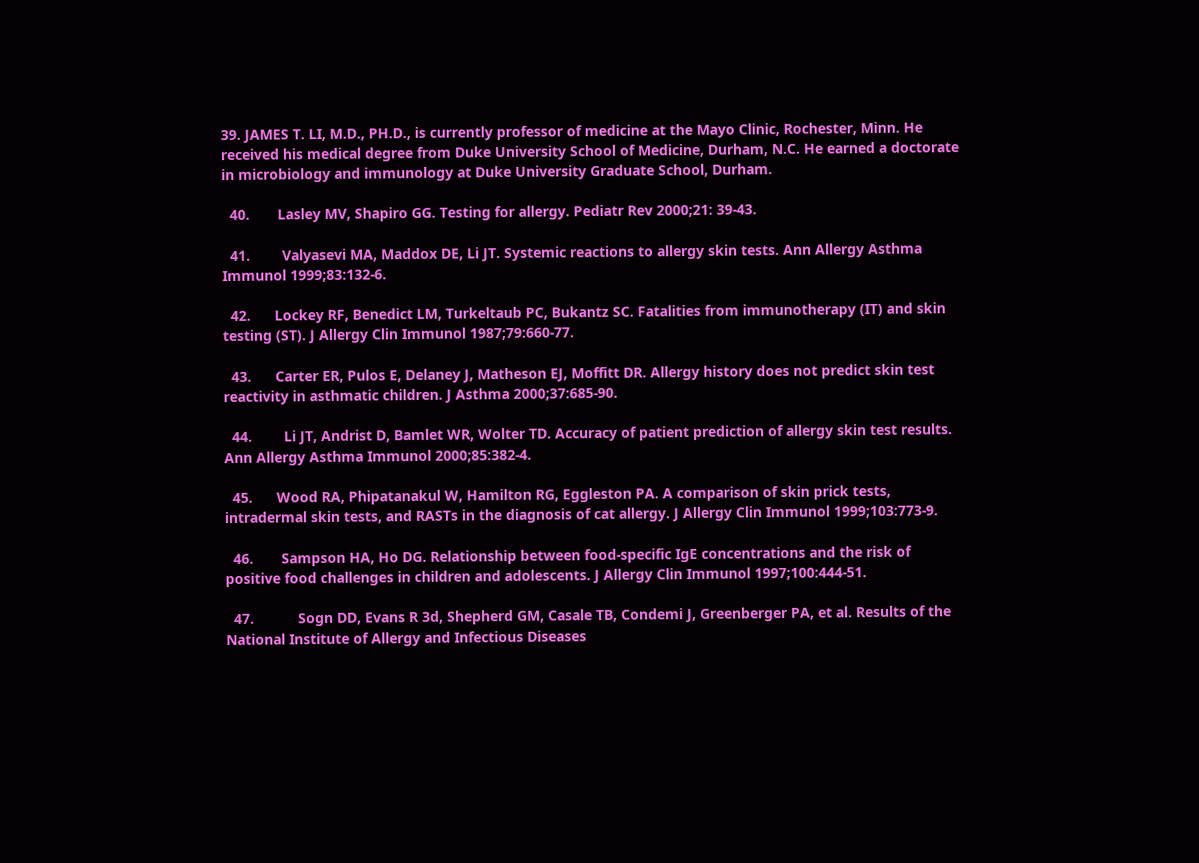39. JAMES T. LI, M.D., PH.D., is currently professor of medicine at the Mayo Clinic, Rochester, Minn. He received his medical degree from Duke University School of Medicine, Durham, N.C. He earned a doctorate in microbiology and immunology at Duke University Graduate School, Durham.

  40.       Lasley MV, Shapiro GG. Testing for allergy. Pediatr Rev 2000;21: 39-43.

  41.        Valyasevi MA, Maddox DE, Li JT. Systemic reactions to allergy skin tests. Ann Allergy Asthma Immunol 1999;83:132-6.

  42.      Lockey RF, Benedict LM, Turkeltaub PC, Bukantz SC. Fatalities from immunotherapy (IT) and skin testing (ST). J Allergy Clin Immunol 1987;79:660-77.

  43.      Carter ER, Pulos E, Delaney J, Matheson EJ, Moffitt DR. Allergy history does not predict skin test reactivity in asthmatic children. J Asthma 2000;37:685-90.

  44.        Li JT, Andrist D, Bamlet WR, Wolter TD. Accuracy of patient prediction of allergy skin test results. Ann Allergy Asthma Immunol 2000;85:382-4.

  45.      Wood RA, Phipatanakul W, Hamilton RG, Eggleston PA. A comparison of skin prick tests, intradermal skin tests, and RASTs in the diagnosis of cat allergy. J Allergy Clin Immunol 1999;103:773-9.

  46.       Sampson HA, Ho DG. Relationship between food-specific IgE concentrations and the risk of positive food challenges in children and adolescents. J Allergy Clin Immunol 1997;100:444-51.

  47.           Sogn DD, Evans R 3d, Shepherd GM, Casale TB, Condemi J, Greenberger PA, et al. Results of the National Institute of Allergy and Infectious Diseases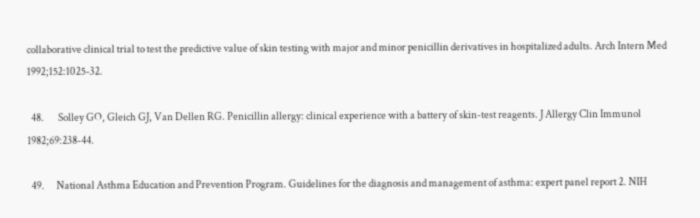collaborative clinical trial to test the predictive value of skin testing with major and minor penicillin derivatives in hospitalized adults. Arch Intern Med 1992;152:1025-32.

  48.       Solley GO, Gleich GJ, Van Dellen RG. Penicillin allergy: clinical experience with a battery of skin-test reagents. J Allergy Clin Immunol 1982;69:238-44.

  49.      National Asthma Education and Prevention Program. Guidelines for the diagnosis and management of asthma: expert panel report 2. NIH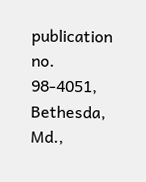publication no. 98-4051, Bethesda, Md.,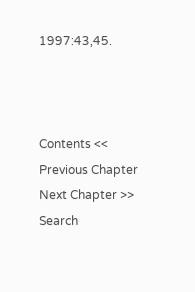1997:43,45.



Contents << Previous Chapter Next Chapter >> Search